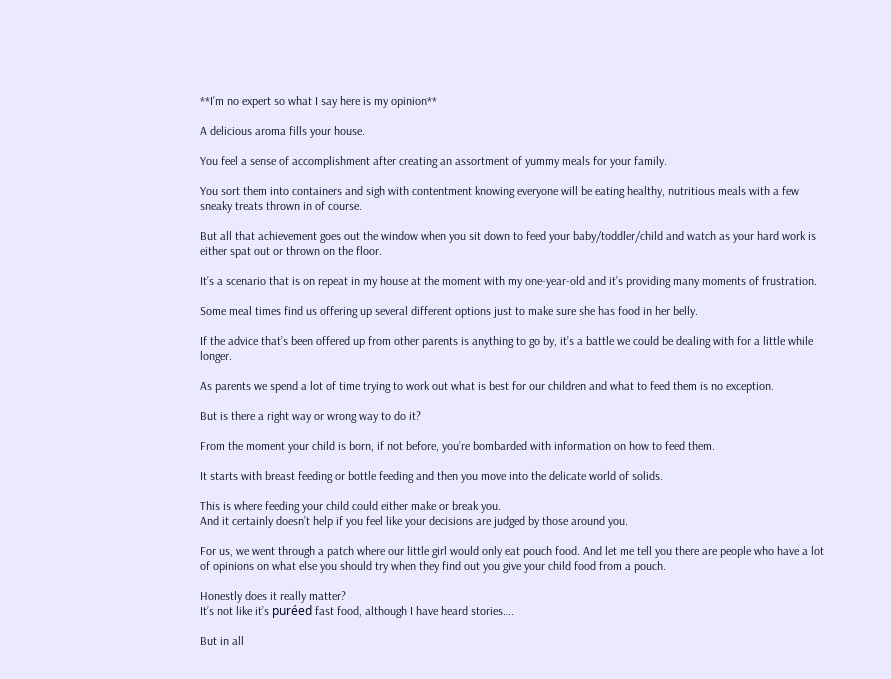**I’m no expert so what I say here is my opinion**

A delicious aroma fills your house.

You feel a sense of accomplishment after creating an assortment of yummy meals for your family.

You sort them into containers and sigh with contentment knowing everyone will be eating healthy, nutritious meals with a few sneaky treats thrown in of course.

But all that achievement goes out the window when you sit down to feed your baby/toddler/child and watch as your hard work is either spat out or thrown on the floor.

It’s a scenario that is on repeat in my house at the moment with my one-year-old and it’s providing many moments of frustration.

Some meal times find us offering up several different options just to make sure she has food in her belly.

If the advice that’s been offered up from other parents is anything to go by, it’s a battle we could be dealing with for a little while longer.

As parents we spend a lot of time trying to work out what is best for our children and what to feed them is no exception.

But is there a right way or wrong way to do it?

From the moment your child is born, if not before, you’re bombarded with information on how to feed them.

It starts with breast feeding or bottle feeding and then you move into the delicate world of solids.

This is where feeding your child could either make or break you.
And it certainly doesn’t help if you feel like your decisions are judged by those around you.

For us, we went through a patch where our little girl would only eat pouch food. And let me tell you there are people who have a lot of opinions on what else you should try when they find out you give your child food from a pouch.

Honestly does it really matter?
It’s not like it’s puréed fast food, although I have heard stories….

But in all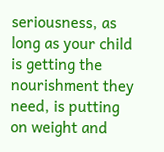seriousness, as long as your child is getting the nourishment they need, is putting on weight and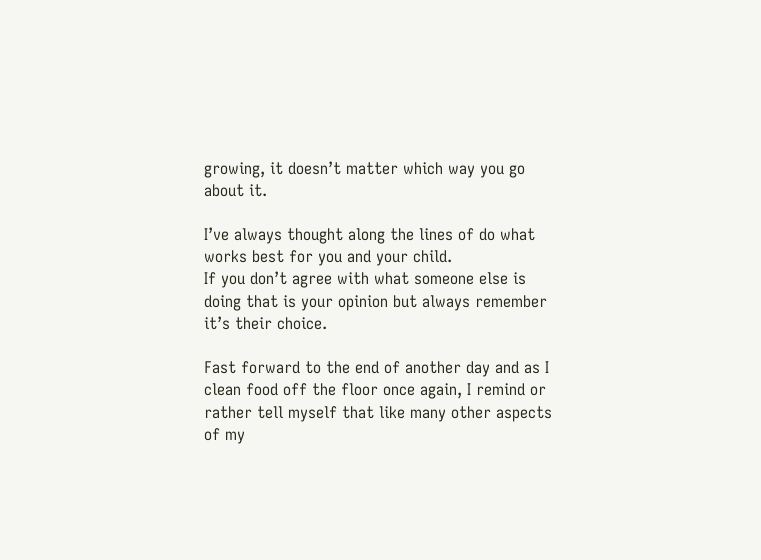growing, it doesn’t matter which way you go about it.

I’ve always thought along the lines of do what works best for you and your child.
If you don’t agree with what someone else is doing that is your opinion but always remember it’s their choice.

Fast forward to the end of another day and as I clean food off the floor once again, I remind or rather tell myself that like many other aspects of my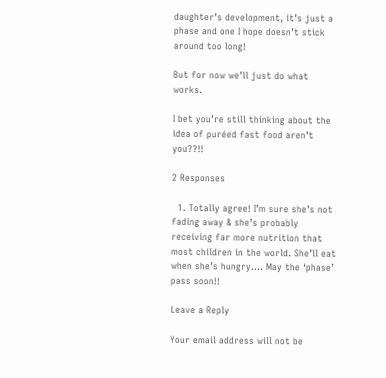daughter’s development, it’s just a phase and one I hope doesn’t stick around too long!

But for now we’ll just do what works.

I bet you’re still thinking about the idea of puréed fast food aren’t you??!!

2 Responses

  1. Totally agree! I’m sure she’s not fading away & she’s probably receiving far more nutrition that most children in the world. She’ll eat when she’s hungry…. May the ‘phase’ pass soon!!

Leave a Reply

Your email address will not be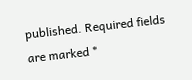published. Required fields are marked *